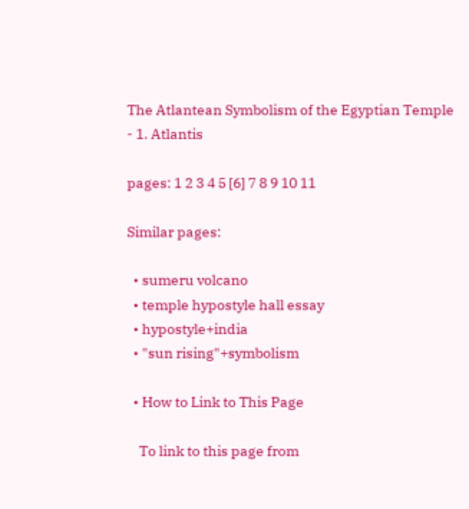The Atlantean Symbolism of the Egyptian Temple - 1. Atlantis

pages: 1 2 3 4 5 [6] 7 8 9 10 11

Similar pages:

  • sumeru volcano
  • temple hypostyle hall essay
  • hypostyle+india
  • "sun rising"+symbolism

  • How to Link to This Page

    To link to this page from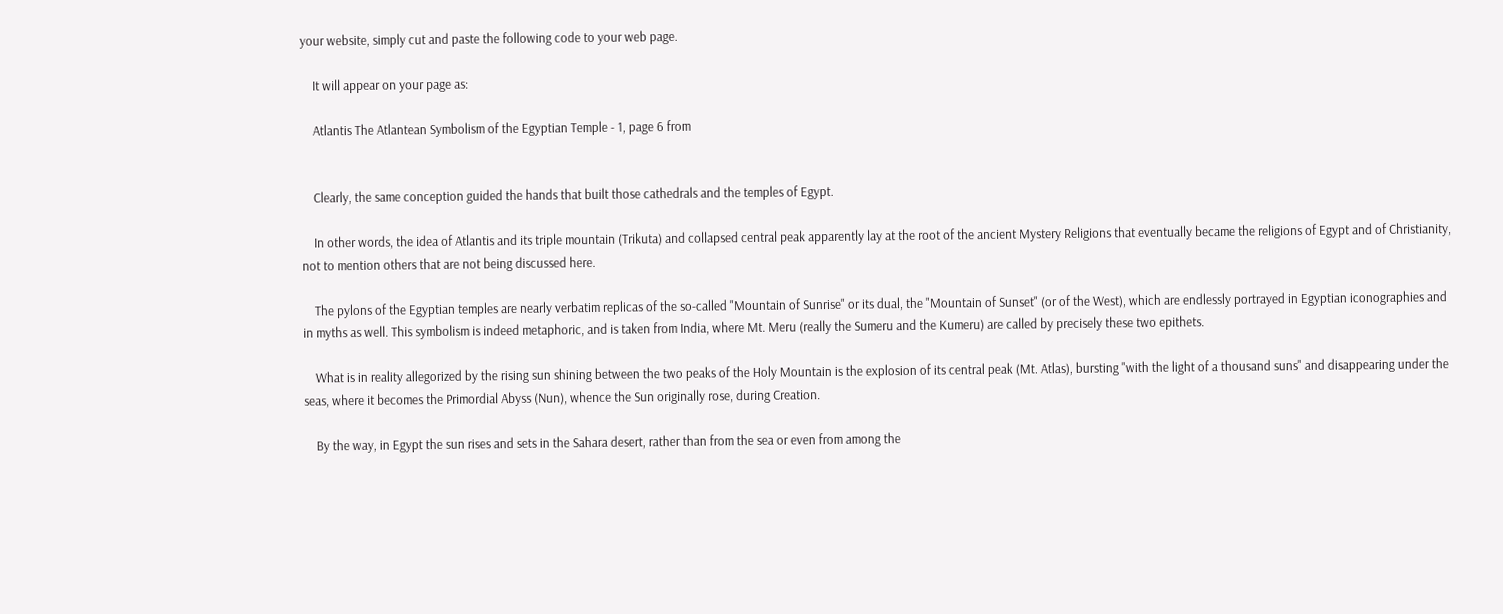your website, simply cut and paste the following code to your web page.

    It will appear on your page as:

    Atlantis The Atlantean Symbolism of the Egyptian Temple - 1, page 6 from


    Clearly, the same conception guided the hands that built those cathedrals and the temples of Egypt.

    In other words, the idea of Atlantis and its triple mountain (Trikuta) and collapsed central peak apparently lay at the root of the ancient Mystery Religions that eventually became the religions of Egypt and of Christianity, not to mention others that are not being discussed here.

    The pylons of the Egyptian temples are nearly verbatim replicas of the so-called "Mountain of Sunrise" or its dual, the "Mountain of Sunset" (or of the West), which are endlessly portrayed in Egyptian iconographies and in myths as well. This symbolism is indeed metaphoric, and is taken from India, where Mt. Meru (really the Sumeru and the Kumeru) are called by precisely these two epithets.

    What is in reality allegorized by the rising sun shining between the two peaks of the Holy Mountain is the explosion of its central peak (Mt. Atlas), bursting "with the light of a thousand suns" and disappearing under the seas, where it becomes the Primordial Abyss (Nun), whence the Sun originally rose, during Creation.

    By the way, in Egypt the sun rises and sets in the Sahara desert, rather than from the sea or even from among the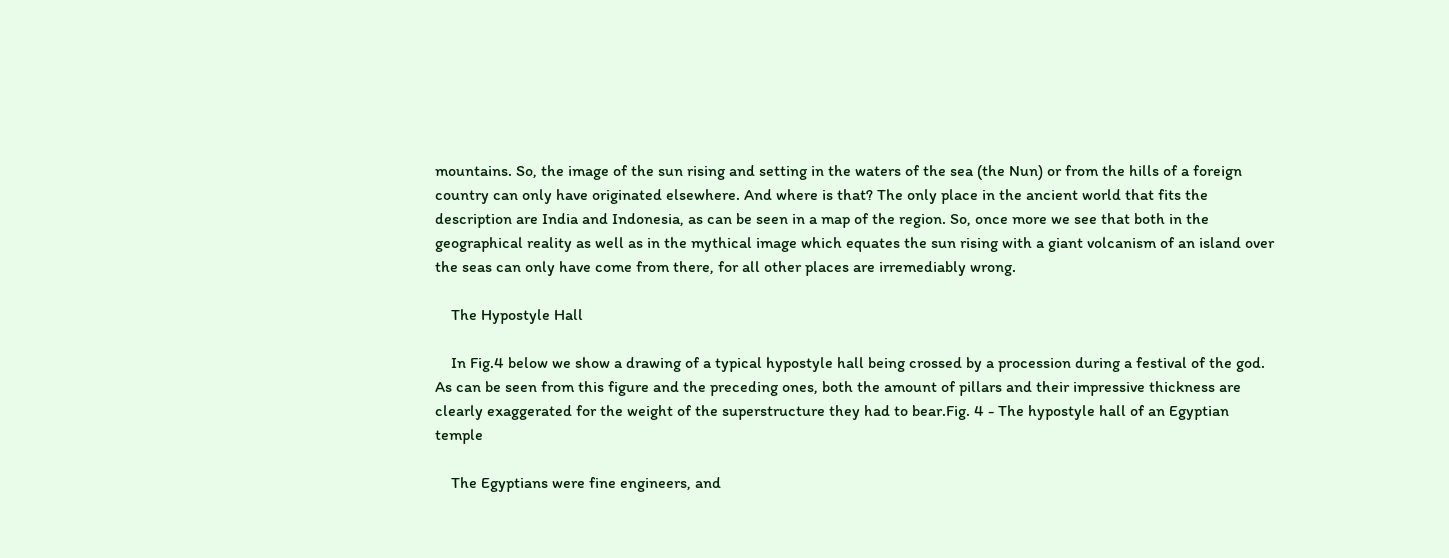mountains. So, the image of the sun rising and setting in the waters of the sea (the Nun) or from the hills of a foreign country can only have originated elsewhere. And where is that? The only place in the ancient world that fits the description are India and Indonesia, as can be seen in a map of the region. So, once more we see that both in the geographical reality as well as in the mythical image which equates the sun rising with a giant volcanism of an island over the seas can only have come from there, for all other places are irremediably wrong.

    The Hypostyle Hall

    In Fig.4 below we show a drawing of a typical hypostyle hall being crossed by a procession during a festival of the god. As can be seen from this figure and the preceding ones, both the amount of pillars and their impressive thickness are clearly exaggerated for the weight of the superstructure they had to bear.Fig. 4 - The hypostyle hall of an Egyptian temple

    The Egyptians were fine engineers, and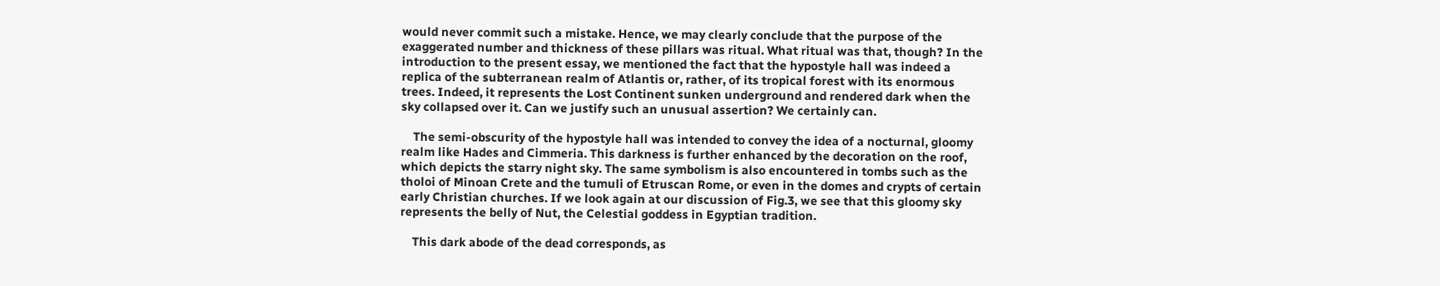would never commit such a mistake. Hence, we may clearly conclude that the purpose of the exaggerated number and thickness of these pillars was ritual. What ritual was that, though? In the introduction to the present essay, we mentioned the fact that the hypostyle hall was indeed a replica of the subterranean realm of Atlantis or, rather, of its tropical forest with its enormous trees. Indeed, it represents the Lost Continent sunken underground and rendered dark when the sky collapsed over it. Can we justify such an unusual assertion? We certainly can.

    The semi-obscurity of the hypostyle hall was intended to convey the idea of a nocturnal, gloomy realm like Hades and Cimmeria. This darkness is further enhanced by the decoration on the roof, which depicts the starry night sky. The same symbolism is also encountered in tombs such as the tholoi of Minoan Crete and the tumuli of Etruscan Rome, or even in the domes and crypts of certain early Christian churches. If we look again at our discussion of Fig.3, we see that this gloomy sky represents the belly of Nut, the Celestial goddess in Egyptian tradition.

    This dark abode of the dead corresponds, as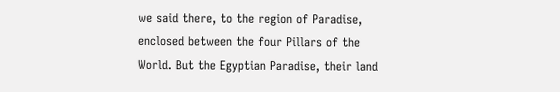we said there, to the region of Paradise, enclosed between the four Pillars of the World. But the Egyptian Paradise, their land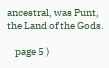ancestral, was Punt, the Land of the Gods.

    page 5 )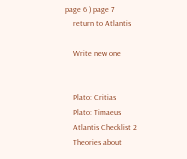page 6 ) page 7
    return to Atlantis

    Write new one


    Plato: Critias
    Plato: Timaeus
    Atlantis Checklist 2
    Theories about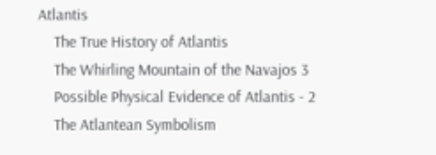Atlantis
    The True History of Atlantis
    The Whirling Mountain of the Navajos 3
    Possible Physical Evidence of Atlantis - 2
    The Atlantean Symbolism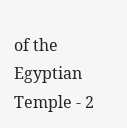of the Egyptian Temple - 2